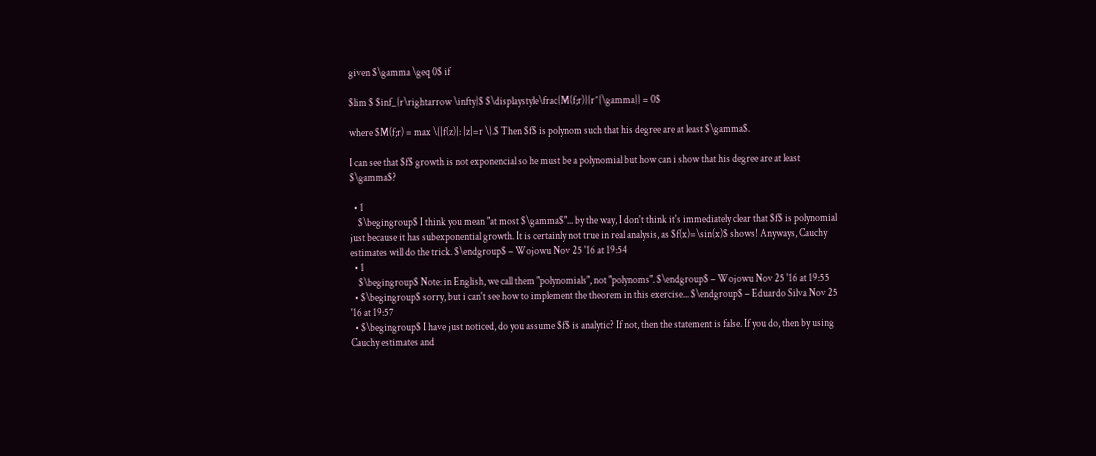given $\gamma \geq 0$ if

$lim $ $inf_{r\rightarrow \infty}$ $\displaystyle\frac{M(f;r)}{r^{\gamma}} = 0$

where $M(f;r) = max \{|f(z)|: |z|=r \}.$ Then $f$ is polynom such that his degree are at least $\gamma$.

I can see that $f$ growth is not exponencial so he must be a polynomial but how can i show that his degree are at least $\gamma$?

  • 1
    $\begingroup$ I think you mean "at most $\gamma$"... by the way, I don't think it's immediately clear that $f$ is polynomial just because it has subexponential growth. It is certainly not true in real analysis, as $f(x)=\sin(x)$ shows! Anyways, Cauchy estimates will do the trick. $\endgroup$ – Wojowu Nov 25 '16 at 19:54
  • 1
    $\begingroup$ Note: in English, we call them "polynomials", not "polynoms". $\endgroup$ – Wojowu Nov 25 '16 at 19:55
  • $\begingroup$ sorry, but i can't see how to implement the theorem in this exercise... $\endgroup$ – Eduardo Silva Nov 25 '16 at 19:57
  • $\begingroup$ I have just noticed, do you assume $f$ is analytic? If not, then the statement is false. If you do, then by using Cauchy estimates and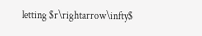letting $r\rightarrow\infty$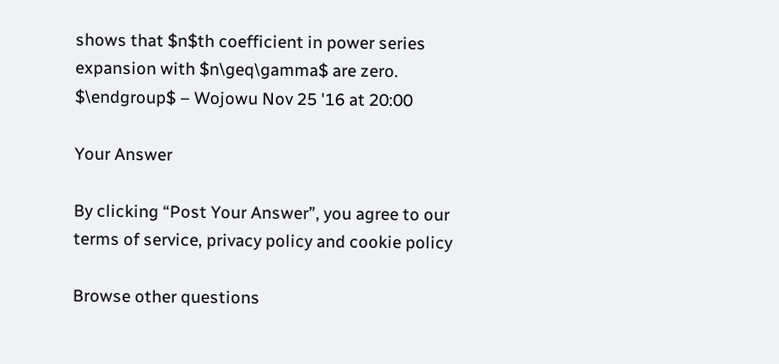shows that $n$th coefficient in power series expansion with $n\geq\gamma$ are zero. $\endgroup$ – Wojowu Nov 25 '16 at 20:00

Your Answer

By clicking “Post Your Answer”, you agree to our terms of service, privacy policy and cookie policy

Browse other questions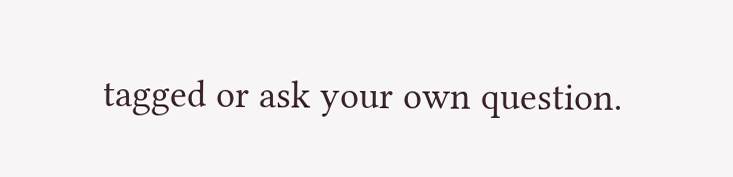tagged or ask your own question.